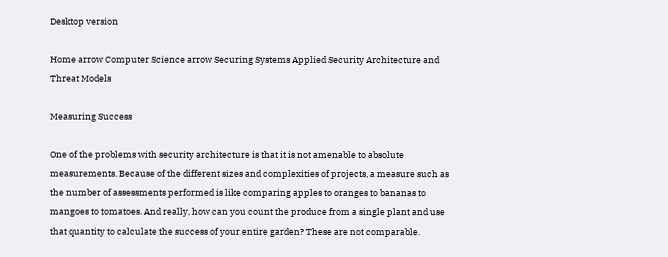Desktop version

Home arrow Computer Science arrow Securing Systems Applied Security Architecture and Threat Models

Measuring Success

One of the problems with security architecture is that it is not amenable to absolute measurements. Because of the different sizes and complexities of projects, a measure such as the number of assessments performed is like comparing apples to oranges to bananas to mangoes to tomatoes. And really, how can you count the produce from a single plant and use that quantity to calculate the success of your entire garden? These are not comparable.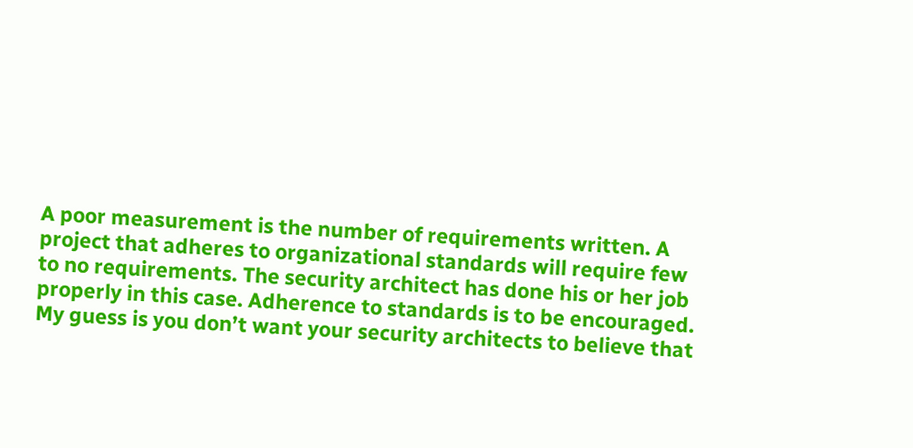A poor measurement is the number of requirements written. A project that adheres to organizational standards will require few to no requirements. The security architect has done his or her job properly in this case. Adherence to standards is to be encouraged. My guess is you don’t want your security architects to believe that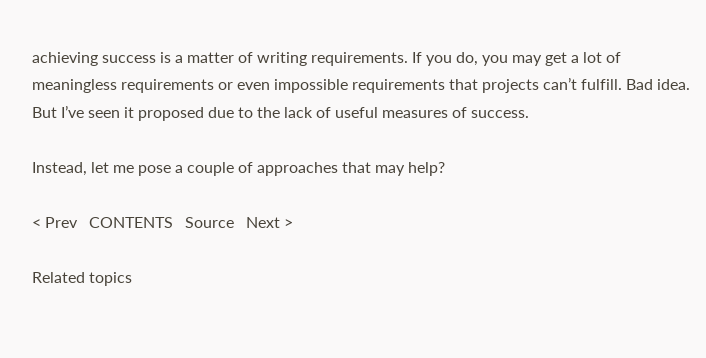achieving success is a matter of writing requirements. If you do, you may get a lot of meaningless requirements or even impossible requirements that projects can’t fulfill. Bad idea. But I’ve seen it proposed due to the lack of useful measures of success.

Instead, let me pose a couple of approaches that may help?

< Prev   CONTENTS   Source   Next >

Related topics